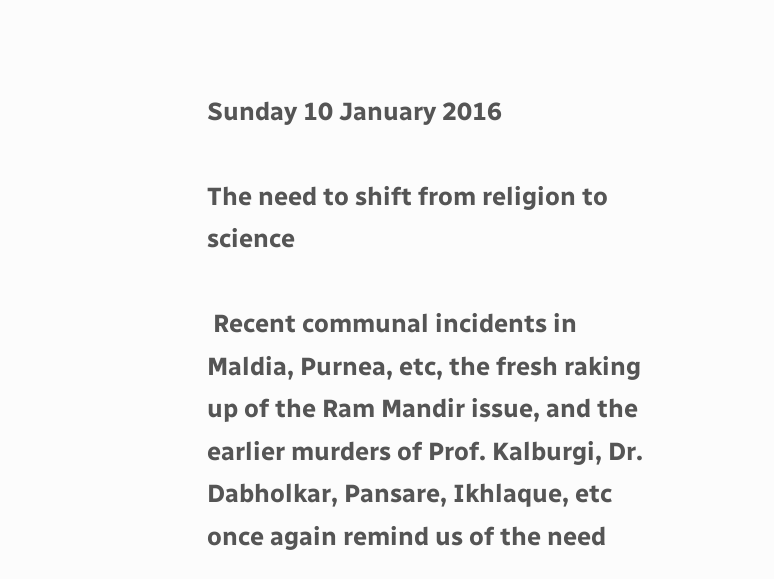Sunday 10 January 2016

The need to shift from religion to science

 Recent communal incidents in Maldia, Purnea, etc, the fresh raking up of the Ram Mandir issue, and the earlier murders of Prof. Kalburgi, Dr. Dabholkar, Pansare, Ikhlaque, etc once again remind us of the need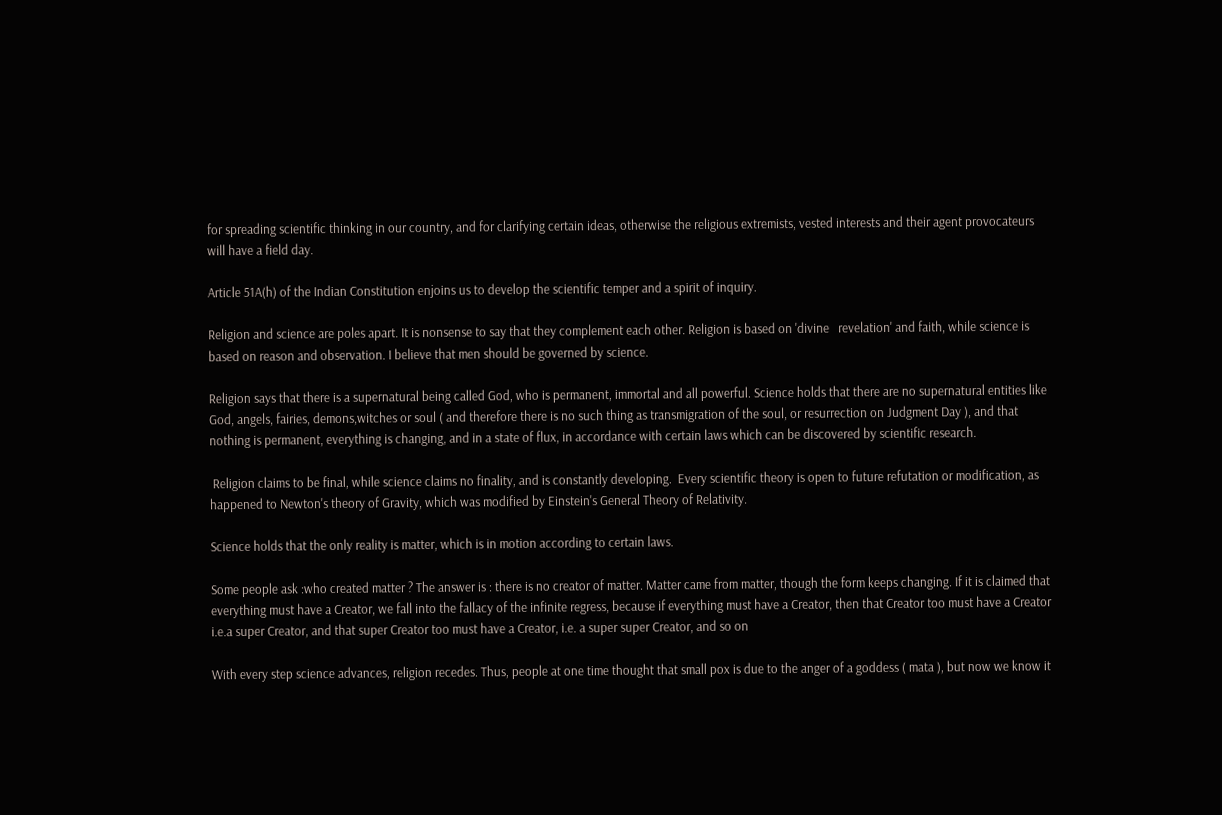for spreading scientific thinking in our country, and for clarifying certain ideas, otherwise the religious extremists, vested interests and their agent provocateurs will have a field day.

Article 51A(h) of the Indian Constitution enjoins us to develop the scientific temper and a spirit of inquiry.

Religion and science are poles apart. It is nonsense to say that they complement each other. Religion is based on 'divine   revelation' and faith, while science is based on reason and observation. I believe that men should be governed by science.

Religion says that there is a supernatural being called God, who is permanent, immortal and all powerful. Science holds that there are no supernatural entities like God, angels, fairies, demons,witches or soul ( and therefore there is no such thing as transmigration of the soul, or resurrection on Judgment Day ), and that nothing is permanent, everything is changing, and in a state of flux, in accordance with certain laws which can be discovered by scientific research.

 Religion claims to be final, while science claims no finality, and is constantly developing.  Every scientific theory is open to future refutation or modification, as happened to Newton's theory of Gravity, which was modified by Einstein's General Theory of Relativity.

Science holds that the only reality is matter, which is in motion according to certain laws.

Some people ask :who created matter ? The answer is : there is no creator of matter. Matter came from matter, though the form keeps changing. If it is claimed that everything must have a Creator, we fall into the fallacy of the infinite regress, because if everything must have a Creator, then that Creator too must have a Creator i.e.a super Creator, and that super Creator too must have a Creator, i.e. a super super Creator, and so on

With every step science advances, religion recedes. Thus, people at one time thought that small pox is due to the anger of a goddess ( mata ), but now we know it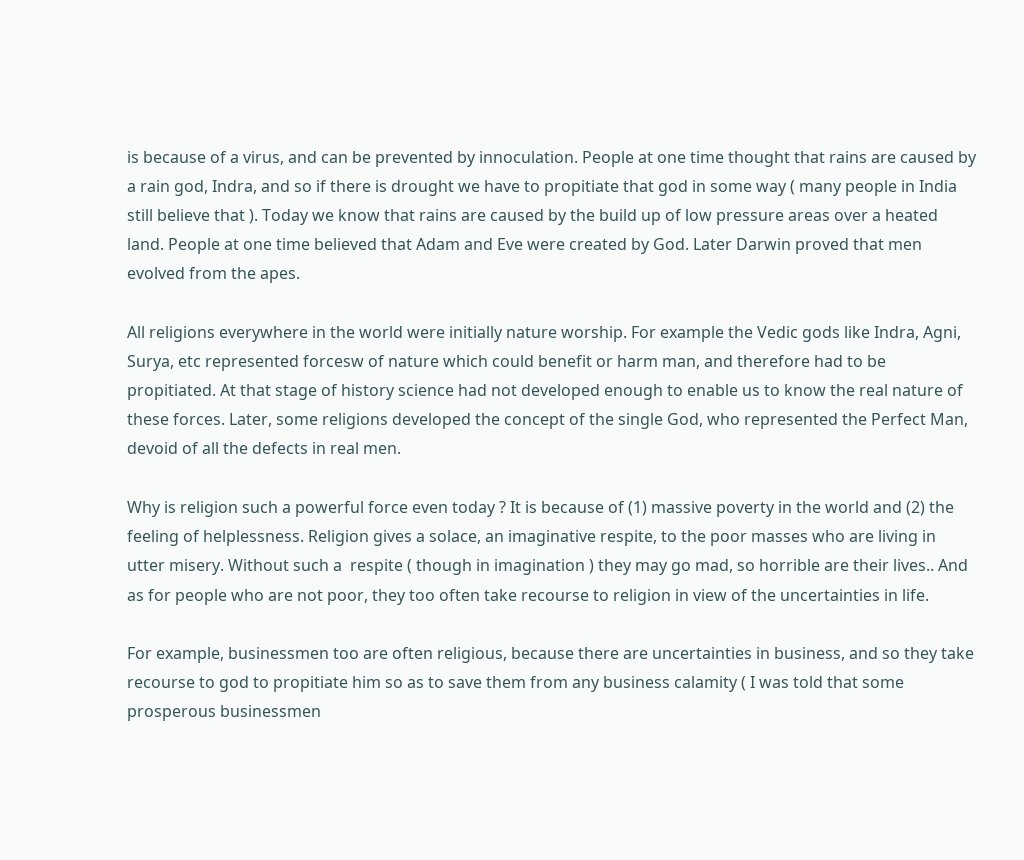is because of a virus, and can be prevented by innoculation. People at one time thought that rains are caused by a rain god, Indra, and so if there is drought we have to propitiate that god in some way ( many people in India still believe that ). Today we know that rains are caused by the build up of low pressure areas over a heated land. People at one time believed that Adam and Eve were created by God. Later Darwin proved that men evolved from the apes.

All religions everywhere in the world were initially nature worship. For example the Vedic gods like Indra, Agni, Surya, etc represented forcesw of nature which could benefit or harm man, and therefore had to be propitiated. At that stage of history science had not developed enough to enable us to know the real nature of these forces. Later, some religions developed the concept of the single God, who represented the Perfect Man, devoid of all the defects in real men.

Why is religion such a powerful force even today ? It is because of (1) massive poverty in the world and (2) the feeling of helplessness. Religion gives a solace, an imaginative respite, to the poor masses who are living in utter misery. Without such a  respite ( though in imagination ) they may go mad, so horrible are their lives.. And as for people who are not poor, they too often take recourse to religion in view of the uncertainties in life.

For example, businessmen too are often religious, because there are uncertainties in business, and so they take recourse to god to propitiate him so as to save them from any business calamity ( I was told that some prosperous businessmen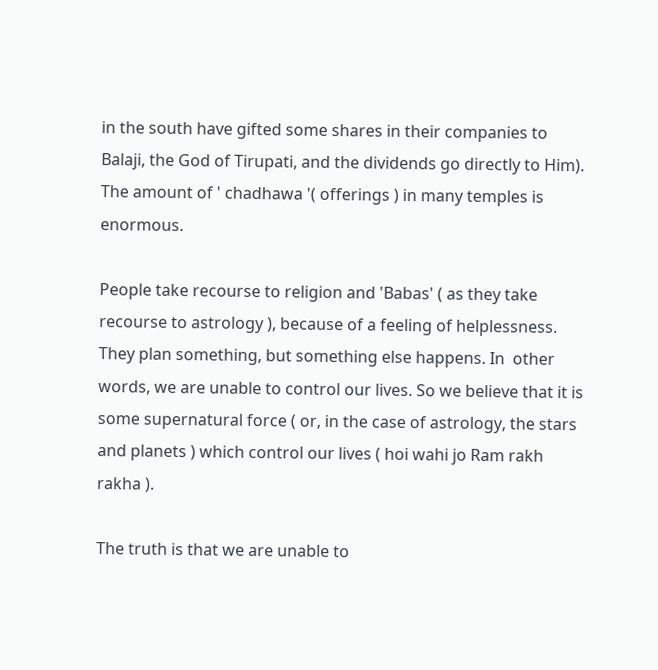in the south have gifted some shares in their companies to Balaji, the God of Tirupati, and the dividends go directly to Him). The amount of ' chadhawa '( offerings ) in many temples is enormous.

People take recourse to religion and 'Babas' ( as they take recourse to astrology ), because of a feeling of helplessness. They plan something, but something else happens. In  other words, we are unable to control our lives. So we believe that it is some supernatural force ( or, in the case of astrology, the stars and planets ) which control our lives ( hoi wahi jo Ram rakh rakha ).

The truth is that we are unable to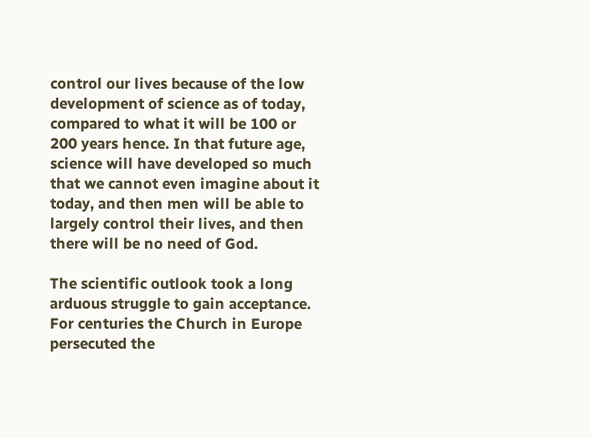control our lives because of the low development of science as of today, compared to what it will be 100 or 200 years hence. In that future age, science will have developed so much that we cannot even imagine about it today, and then men will be able to largely control their lives, and then there will be no need of God.

The scientific outlook took a long arduous struggle to gain acceptance. For centuries the Church in Europe persecuted the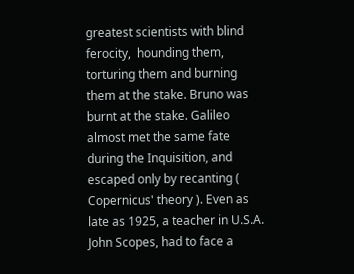greatest scientists with blind ferocity,  hounding them, torturing them and burning them at the stake. Bruno was burnt at the stake. Galileo almost met the same fate during the Inquisition, and escaped only by recanting ( Copernicus' theory ). Even as late as 1925, a teacher in U.S.A. John Scopes, had to face a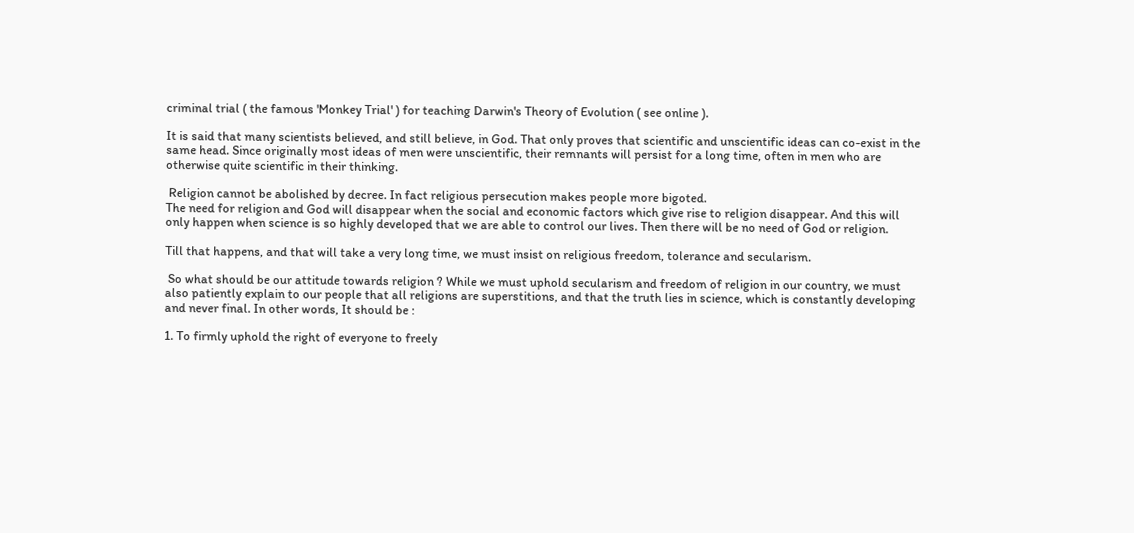criminal trial ( the famous 'Monkey Trial' ) for teaching Darwin's Theory of Evolution ( see online ).

It is said that many scientists believed, and still believe, in God. That only proves that scientific and unscientific ideas can co-exist in the same head. Since originally most ideas of men were unscientific, their remnants will persist for a long time, often in men who are otherwise quite scientific in their thinking.

 Religion cannot be abolished by decree. In fact religious persecution makes people more bigoted.
The need for religion and God will disappear when the social and economic factors which give rise to religion disappear. And this will only happen when science is so highly developed that we are able to control our lives. Then there will be no need of God or religion.

Till that happens, and that will take a very long time, we must insist on religious freedom, tolerance and secularism.

 So what should be our attitude towards religion ? While we must uphold secularism and freedom of religion in our country, we must also patiently explain to our people that all religions are superstitions, and that the truth lies in science, which is constantly developing and never final. In other words, It should be :

1. To firmly uphold the right of everyone to freely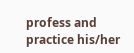profess and practice his/her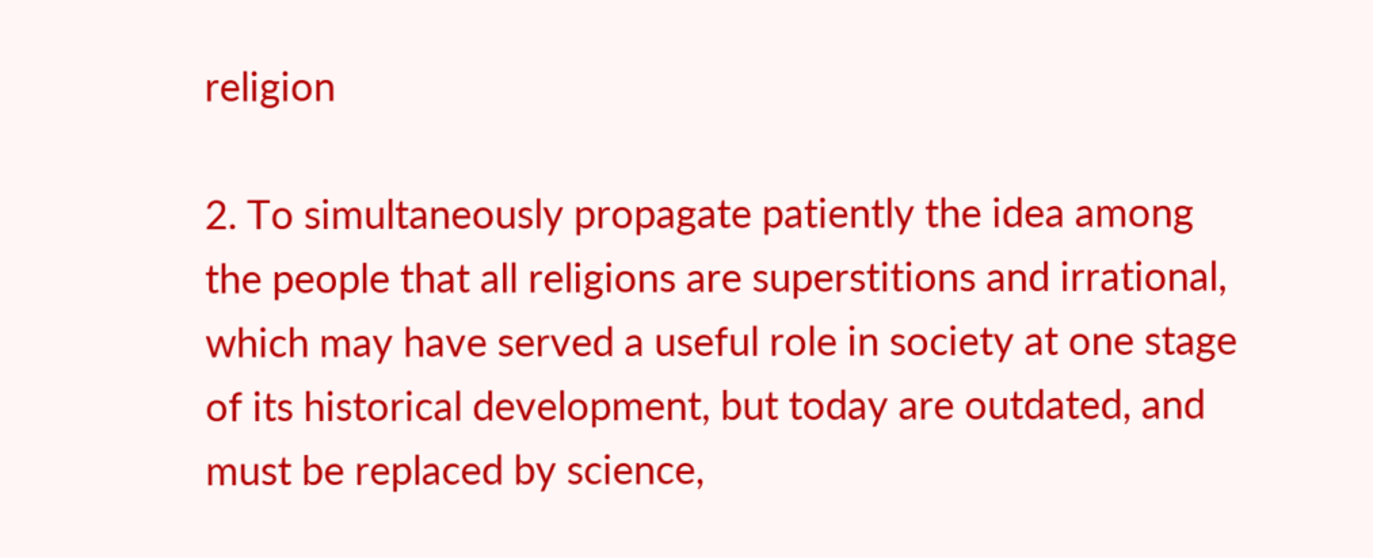religion

2. To simultaneously propagate patiently the idea among the people that all religions are superstitions and irrational, which may have served a useful role in society at one stage of its historical development, but today are outdated, and must be replaced by science,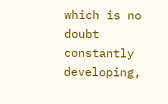which is no doubt constantly developing,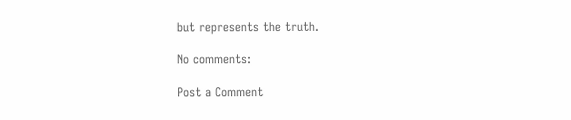but represents the truth.

No comments:

Post a Comment